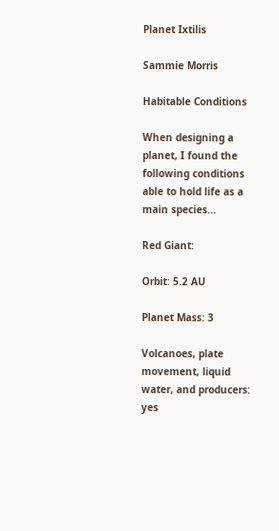Planet Ixtilis

Sammie Morris

Habitable Conditions

When designing a planet, I found the following conditions able to hold life as a main species...

Red Giant:

Orbit: 5.2 AU

Planet Mass: 3

Volcanoes, plate movement, liquid water, and producers: yes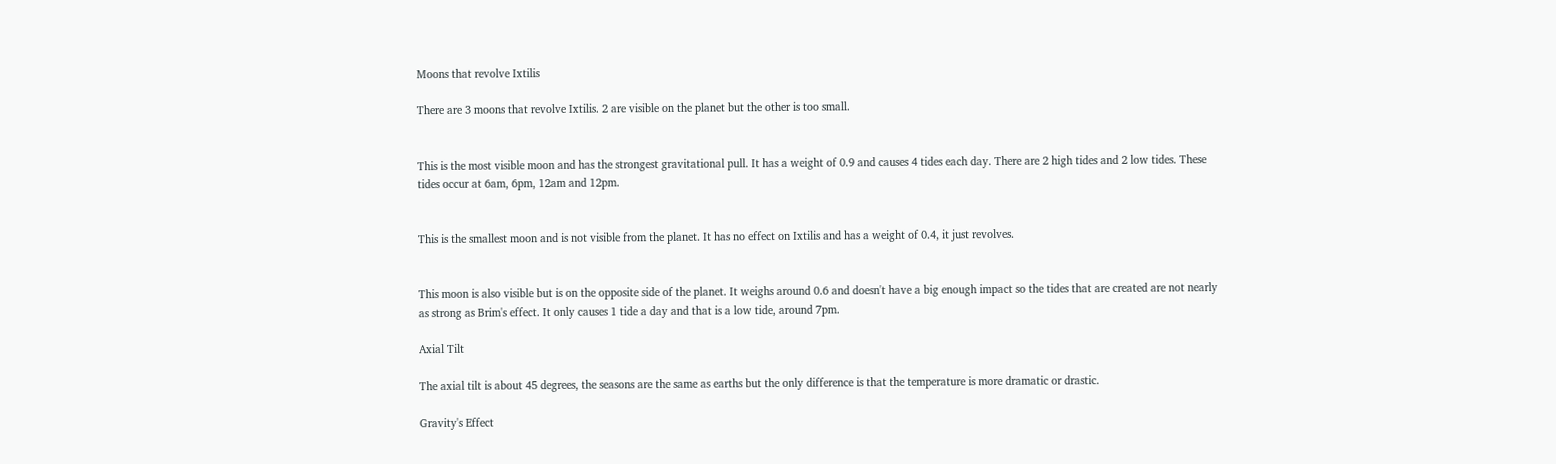Moons that revolve Ixtilis

There are 3 moons that revolve Ixtilis. 2 are visible on the planet but the other is too small.


This is the most visible moon and has the strongest gravitational pull. It has a weight of 0.9 and causes 4 tides each day. There are 2 high tides and 2 low tides. These tides occur at 6am, 6pm, 12am and 12pm.


This is the smallest moon and is not visible from the planet. It has no effect on Ixtilis and has a weight of 0.4, it just revolves.


This moon is also visible but is on the opposite side of the planet. It weighs around 0.6 and doesn't have a big enough impact so the tides that are created are not nearly as strong as Brim's effect. It only causes 1 tide a day and that is a low tide, around 7pm.

Axial Tilt

The axial tilt is about 45 degrees, the seasons are the same as earths but the only difference is that the temperature is more dramatic or drastic.

Gravity's Effect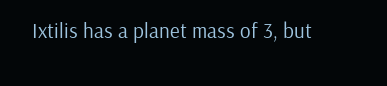Ixtilis has a planet mass of 3, but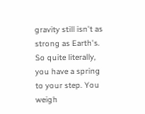gravity still isn't as strong as Earth's. So quite literally, you have a spring to your step. You weigh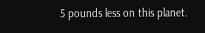5 pounds less on this planet.